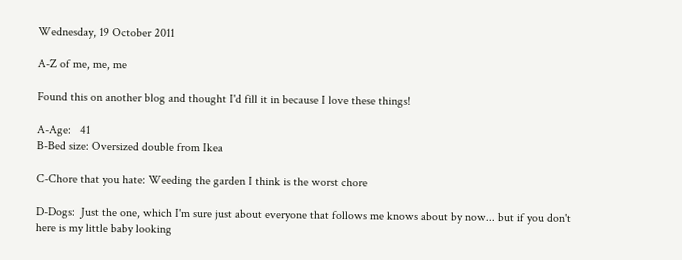Wednesday, 19 October 2011

A-Z of me, me, me

Found this on another blog and thought I'd fill it in because I love these things!

A-Age:   41
B-Bed size: Oversized double from Ikea

C-Chore that you hate: Weeding the garden I think is the worst chore

D-Dogs:  Just the one, which I'm sure just about everyone that follows me knows about by now... but if you don't here is my little baby looking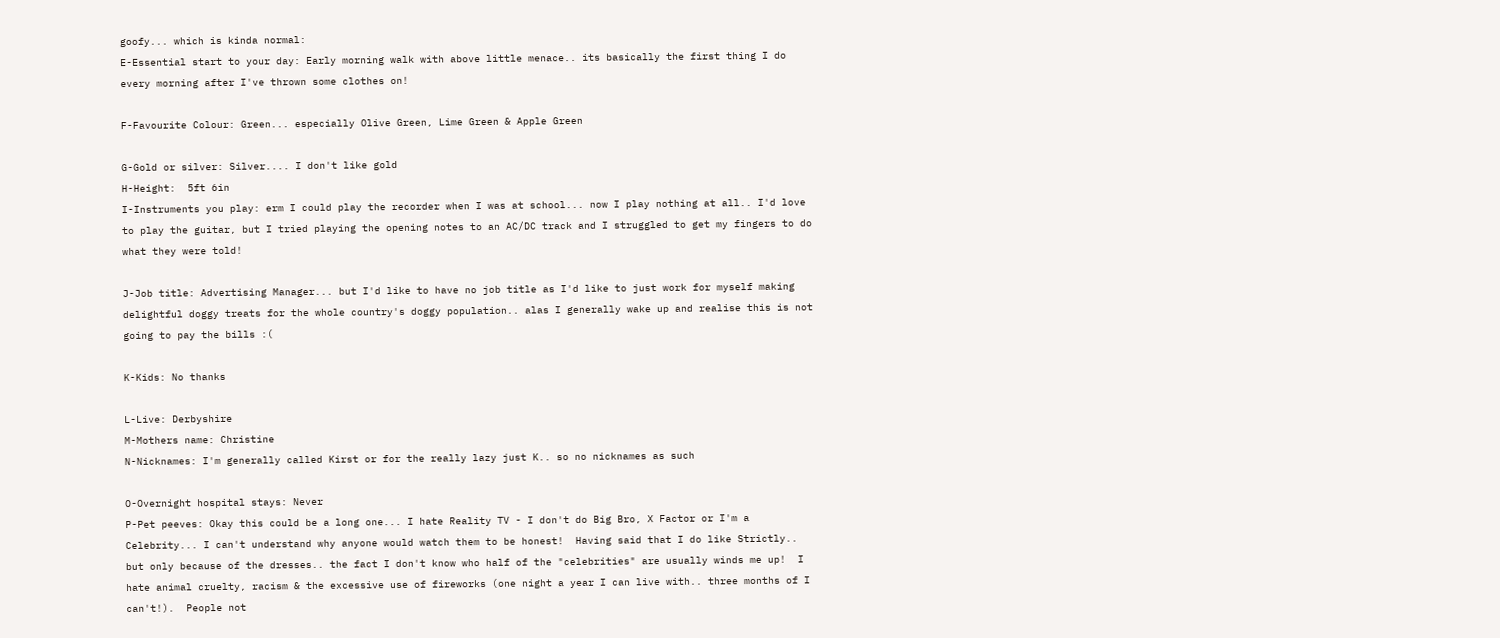goofy... which is kinda normal:
E-Essential start to your day: Early morning walk with above little menace.. its basically the first thing I do every morning after I've thrown some clothes on!

F-Favourite Colour: Green... especially Olive Green, Lime Green & Apple Green

G-Gold or silver: Silver.... I don't like gold
H-Height:  5ft 6in
I-Instruments you play: erm I could play the recorder when I was at school... now I play nothing at all.. I'd love to play the guitar, but I tried playing the opening notes to an AC/DC track and I struggled to get my fingers to do what they were told!

J-Job title: Advertising Manager... but I'd like to have no job title as I'd like to just work for myself making delightful doggy treats for the whole country's doggy population.. alas I generally wake up and realise this is not going to pay the bills :(

K-Kids: No thanks

L-Live: Derbyshire
M-Mothers name: Christine
N-Nicknames: I'm generally called Kirst or for the really lazy just K.. so no nicknames as such

O-Overnight hospital stays: Never
P-Pet peeves: Okay this could be a long one... I hate Reality TV - I don't do Big Bro, X Factor or I'm a Celebrity... I can't understand why anyone would watch them to be honest!  Having said that I do like Strictly.. but only because of the dresses.. the fact I don't know who half of the "celebrities" are usually winds me up!  I hate animal cruelty, racism & the excessive use of fireworks (one night a year I can live with.. three months of I can't!).  People not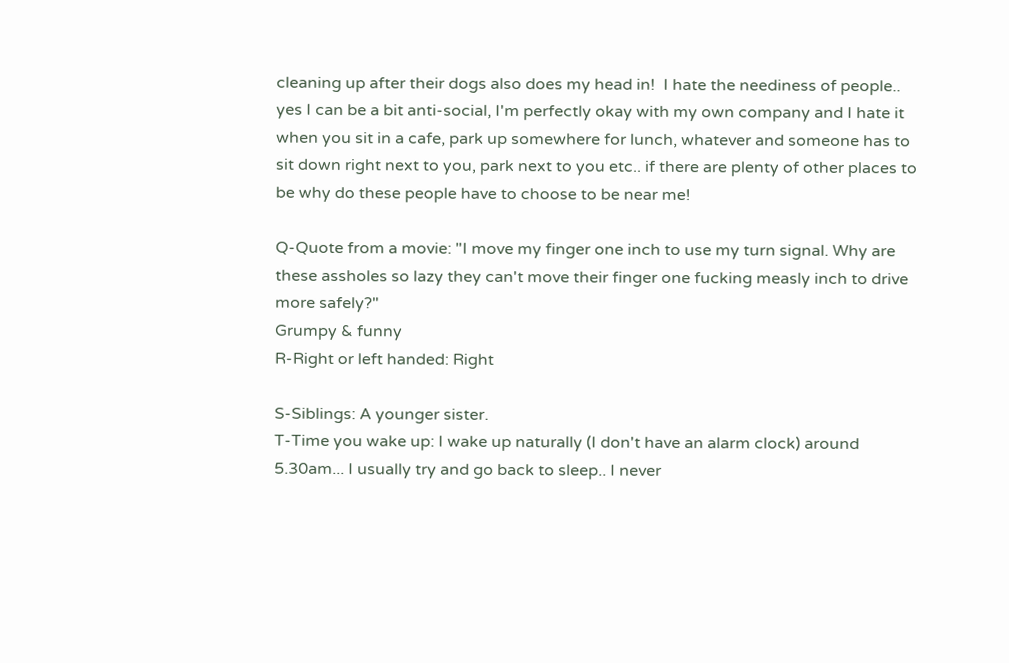cleaning up after their dogs also does my head in!  I hate the neediness of people.. yes I can be a bit anti-social, I'm perfectly okay with my own company and I hate it when you sit in a cafe, park up somewhere for lunch, whatever and someone has to sit down right next to you, park next to you etc.. if there are plenty of other places to be why do these people have to choose to be near me!

Q-Quote from a movie: "I move my finger one inch to use my turn signal. Why are these assholes so lazy they can't move their finger one fucking measly inch to drive more safely?"
Grumpy & funny
R-Right or left handed: Right

S-Siblings: A younger sister.
T-Time you wake up: I wake up naturally (I don't have an alarm clock) around 5.30am... I usually try and go back to sleep.. I never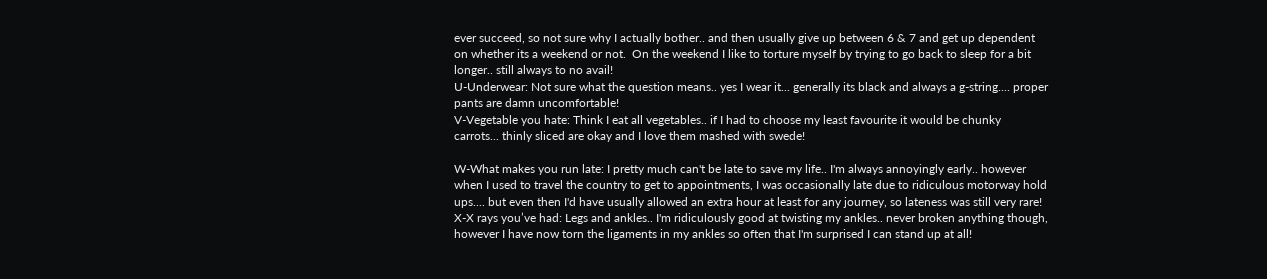ever succeed, so not sure why I actually bother.. and then usually give up between 6 & 7 and get up dependent on whether its a weekend or not.  On the weekend I like to torture myself by trying to go back to sleep for a bit longer.. still always to no avail!
U-Underwear: Not sure what the question means.. yes I wear it... generally its black and always a g-string.... proper pants are damn uncomfortable!
V-Vegetable you hate: Think I eat all vegetables.. if I had to choose my least favourite it would be chunky carrots... thinly sliced are okay and I love them mashed with swede!

W-What makes you run late: I pretty much can't be late to save my life.. I'm always annoyingly early.. however when I used to travel the country to get to appointments, I was occasionally late due to ridiculous motorway hold ups.... but even then I'd have usually allowed an extra hour at least for any journey, so lateness was still very rare!
X-X rays you’ve had: Legs and ankles.. I'm ridiculously good at twisting my ankles.. never broken anything though, however I have now torn the ligaments in my ankles so often that I'm surprised I can stand up at all!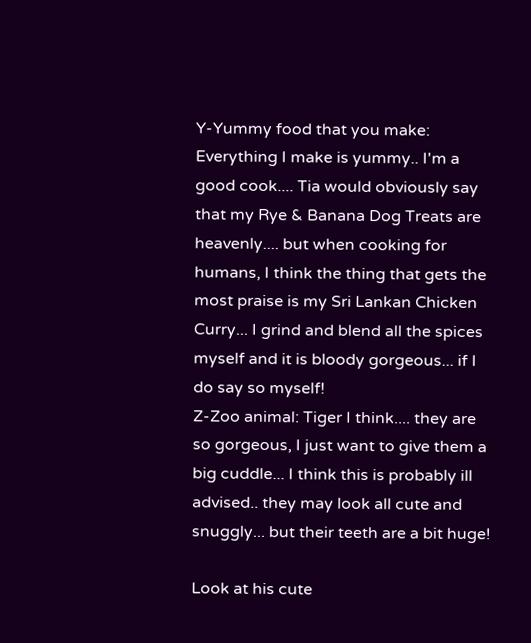Y-Yummy food that you make: Everything I make is yummy.. I'm a good cook.... Tia would obviously say that my Rye & Banana Dog Treats are heavenly.... but when cooking for humans, I think the thing that gets the most praise is my Sri Lankan Chicken Curry... I grind and blend all the spices myself and it is bloody gorgeous... if I do say so myself!
Z-Zoo animal: Tiger I think.... they are so gorgeous, I just want to give them a big cuddle... I think this is probably ill advised.. they may look all cute and snuggly... but their teeth are a bit huge!

Look at his cute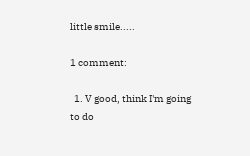little smile.....

1 comment:

  1. V good, think I'm going to do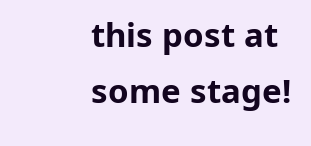this post at some stage!